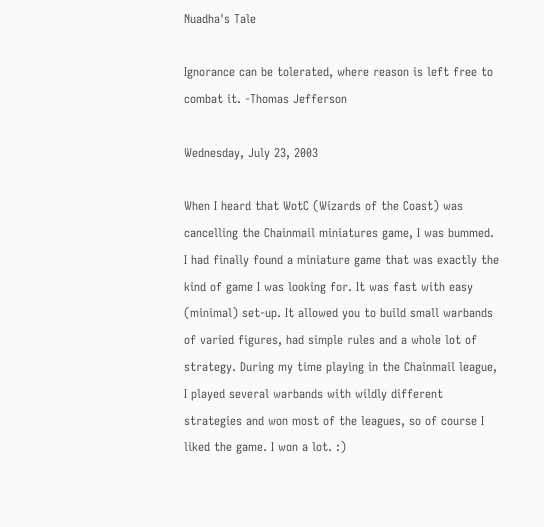Nuadha's Tale

Ignorance can be tolerated, where reason is left free to combat it. -Thomas Jefferson

Wednesday, July 23, 2003

When I heard that WotC (Wizards of the Coast) was cancelling the Chainmail miniatures game, I was bummed. I had finally found a miniature game that was exactly the kind of game I was looking for. It was fast with easy (minimal) set-up. It allowed you to build small warbands of varied figures, had simple rules and a whole lot of strategy. During my time playing in the Chainmail league, I played several warbands with wildly different strategies and won most of the leagues, so of course I liked the game. I won a lot. :)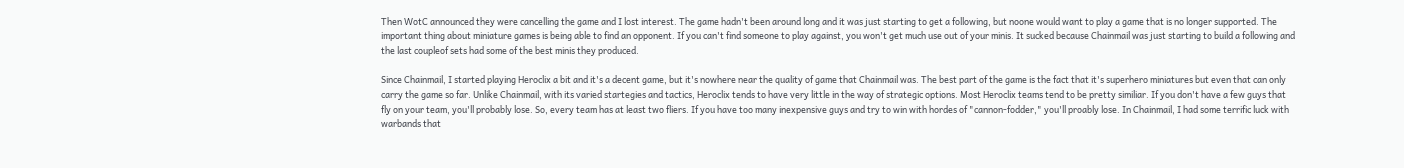Then WotC announced they were cancelling the game and I lost interest. The game hadn't been around long and it was just starting to get a following, but noone would want to play a game that is no longer supported. The important thing about miniature games is being able to find an opponent. If you can't find someone to play against, you won't get much use out of your minis. It sucked because Chainmail was just starting to build a following and the last coupleof sets had some of the best minis they produced.

Since Chainmail, I started playing Heroclix a bit and it's a decent game, but it's nowhere near the quality of game that Chainmail was. The best part of the game is the fact that it's superhero miniatures but even that can only carry the game so far. Unlike Chainmail, with its varied startegies and tactics, Heroclix tends to have very little in the way of strategic options. Most Heroclix teams tend to be pretty similiar. If you don't have a few guys that fly on your team, you'll probably lose. So, every team has at least two fliers. If you have too many inexpensive guys and try to win with hordes of "cannon-fodder," you'll proably lose. In Chainmail, I had some terrific luck with warbands that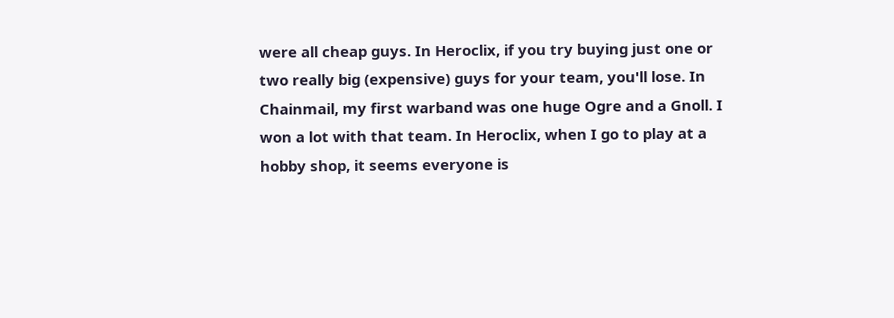were all cheap guys. In Heroclix, if you try buying just one or two really big (expensive) guys for your team, you'll lose. In Chainmail, my first warband was one huge Ogre and a Gnoll. I won a lot with that team. In Heroclix, when I go to play at a hobby shop, it seems everyone is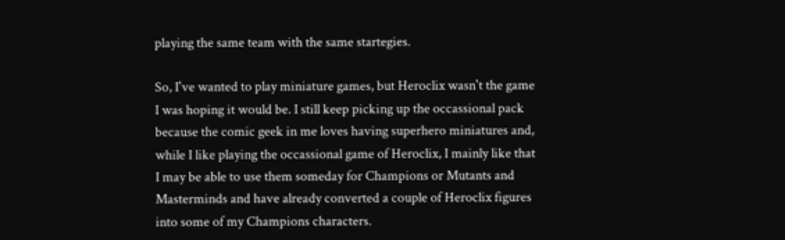playing the same team with the same startegies.

So, I've wanted to play miniature games, but Heroclix wasn't the game I was hoping it would be. I still keep picking up the occassional pack because the comic geek in me loves having superhero miniatures and, while I like playing the occassional game of Heroclix, I mainly like that I may be able to use them someday for Champions or Mutants and Masterminds and have already converted a couple of Heroclix figures into some of my Champions characters.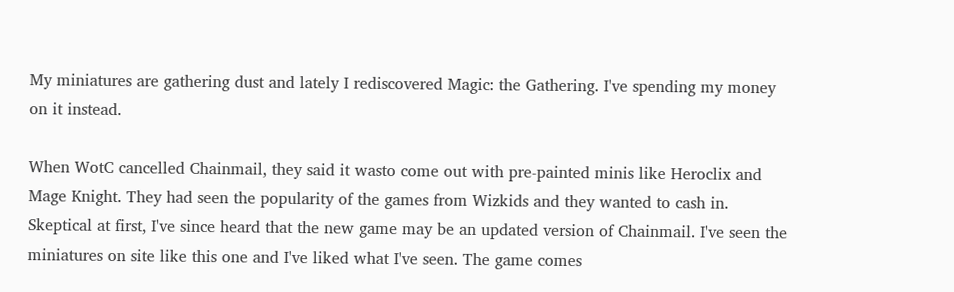My miniatures are gathering dust and lately I rediscovered Magic: the Gathering. I've spending my money on it instead.

When WotC cancelled Chainmail, they said it wasto come out with pre-painted minis like Heroclix and Mage Knight. They had seen the popularity of the games from Wizkids and they wanted to cash in. Skeptical at first, I've since heard that the new game may be an updated version of Chainmail. I've seen the miniatures on site like this one and I've liked what I've seen. The game comes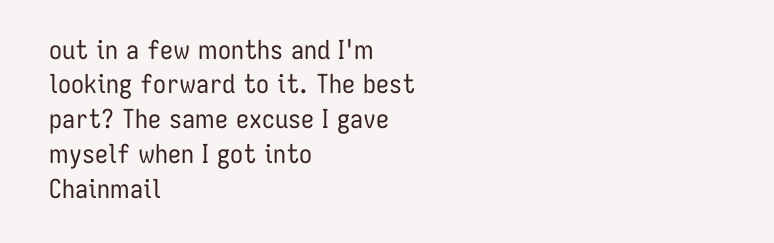out in a few months and I'm looking forward to it. The best part? The same excuse I gave myself when I got into Chainmail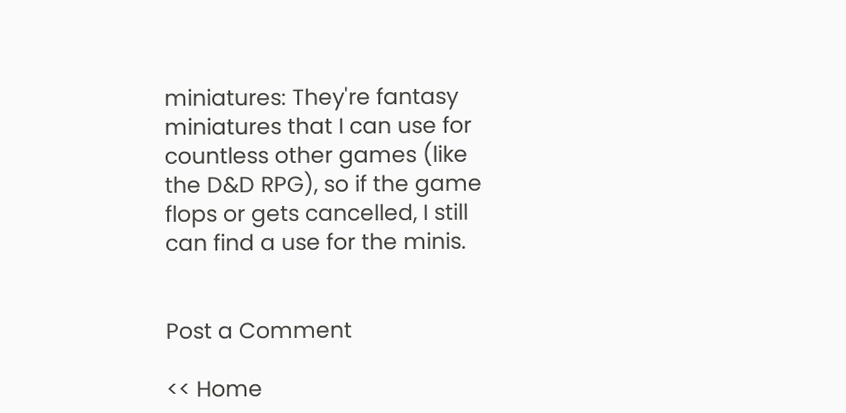miniatures: They're fantasy miniatures that I can use for countless other games (like the D&D RPG), so if the game flops or gets cancelled, I still can find a use for the minis.


Post a Comment

<< Home